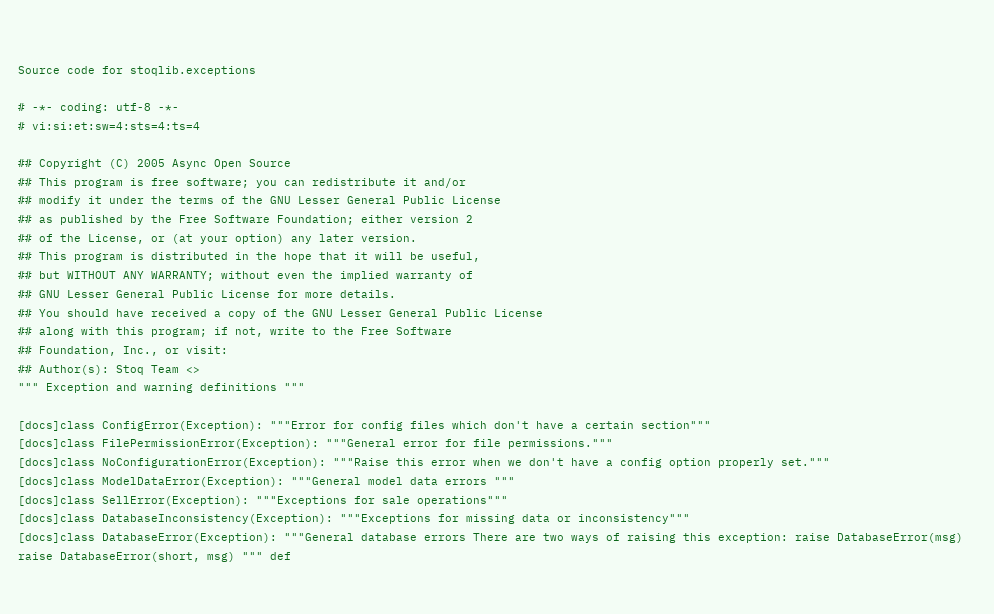Source code for stoqlib.exceptions

# -*- coding: utf-8 -*-
# vi:si:et:sw=4:sts=4:ts=4

## Copyright (C) 2005 Async Open Source
## This program is free software; you can redistribute it and/or
## modify it under the terms of the GNU Lesser General Public License
## as published by the Free Software Foundation; either version 2
## of the License, or (at your option) any later version.
## This program is distributed in the hope that it will be useful,
## but WITHOUT ANY WARRANTY; without even the implied warranty of
## GNU Lesser General Public License for more details.
## You should have received a copy of the GNU Lesser General Public License
## along with this program; if not, write to the Free Software
## Foundation, Inc., or visit:
## Author(s): Stoq Team <>
""" Exception and warning definitions """

[docs]class ConfigError(Exception): """Error for config files which don't have a certain section"""
[docs]class FilePermissionError(Exception): """General error for file permissions."""
[docs]class NoConfigurationError(Exception): """Raise this error when we don't have a config option properly set."""
[docs]class ModelDataError(Exception): """General model data errors """
[docs]class SellError(Exception): """Exceptions for sale operations"""
[docs]class DatabaseInconsistency(Exception): """Exceptions for missing data or inconsistency"""
[docs]class DatabaseError(Exception): """General database errors There are two ways of raising this exception: raise DatabaseError(msg) raise DatabaseError(short, msg) """ def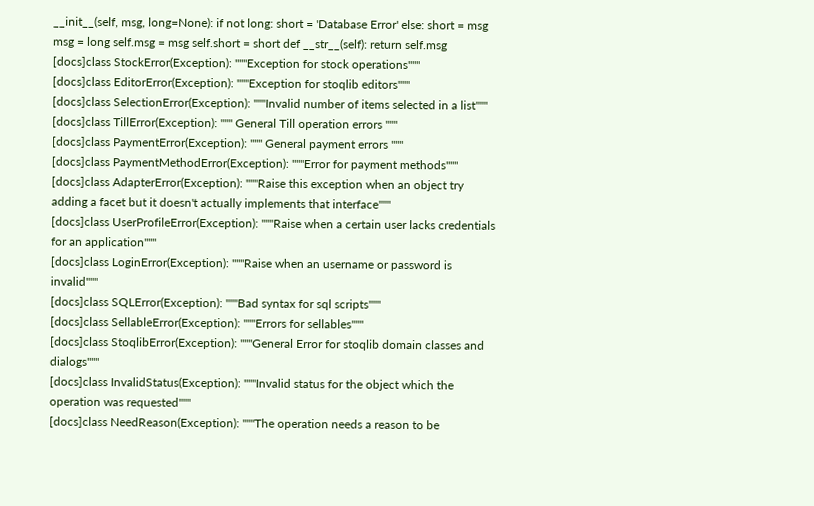__init__(self, msg, long=None): if not long: short = 'Database Error' else: short = msg msg = long self.msg = msg self.short = short def __str__(self): return self.msg
[docs]class StockError(Exception): """Exception for stock operations"""
[docs]class EditorError(Exception): """Exception for stoqlib editors"""
[docs]class SelectionError(Exception): """Invalid number of items selected in a list"""
[docs]class TillError(Exception): """ General Till operation errors """
[docs]class PaymentError(Exception): """ General payment errors """
[docs]class PaymentMethodError(Exception): """Error for payment methods"""
[docs]class AdapterError(Exception): """Raise this exception when an object try adding a facet but it doesn't actually implements that interface"""
[docs]class UserProfileError(Exception): """Raise when a certain user lacks credentials for an application"""
[docs]class LoginError(Exception): """Raise when an username or password is invalid"""
[docs]class SQLError(Exception): """Bad syntax for sql scripts"""
[docs]class SellableError(Exception): """Errors for sellables"""
[docs]class StoqlibError(Exception): """General Error for stoqlib domain classes and dialogs"""
[docs]class InvalidStatus(Exception): """Invalid status for the object which the operation was requested"""
[docs]class NeedReason(Exception): """The operation needs a reason to be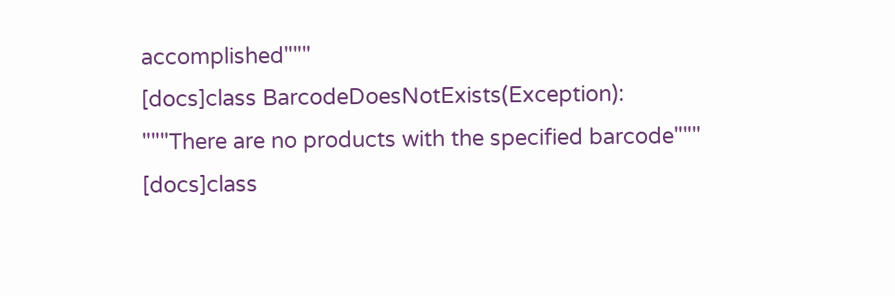accomplished"""
[docs]class BarcodeDoesNotExists(Exception): """There are no products with the specified barcode"""
[docs]class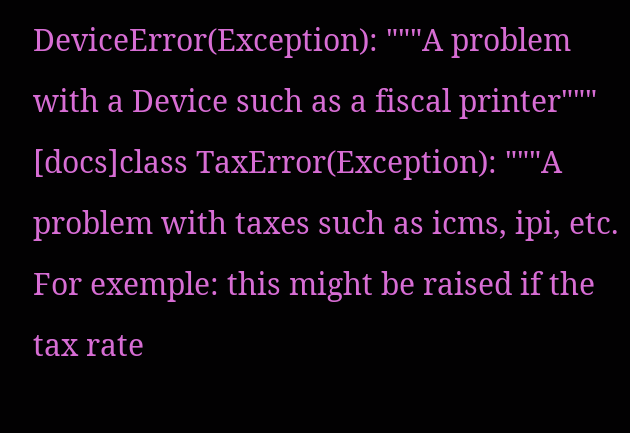DeviceError(Exception): """A problem with a Device such as a fiscal printer"""
[docs]class TaxError(Exception): """A problem with taxes such as icms, ipi, etc. For exemple: this might be raised if the tax rate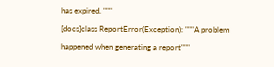has expired. """
[docs]class ReportError(Exception): """A problem happened when generating a report"""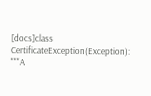[docs]class CertificateException(Exception): """A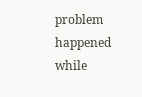problem happened while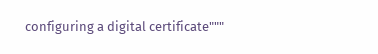configuring a digital certificate"""